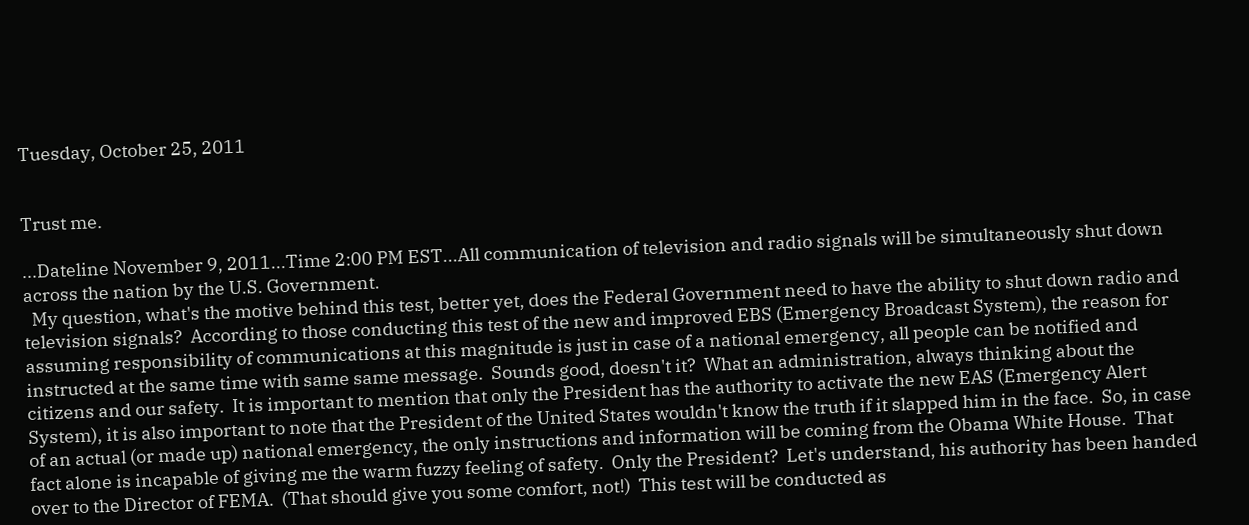Tuesday, October 25, 2011


Trust me.

...Dateline November 9, 2011...Time 2:00 PM EST...All communication of television and radio signals will be simultaneously shut down across the nation by the U.S. Government.
  My question, what's the motive behind this test, better yet, does the Federal Government need to have the ability to shut down radio and television signals?  According to those conducting this test of the new and improved EBS (Emergency Broadcast System), the reason for assuming responsibility of communications at this magnitude is just in case of a national emergency, all people can be notified and instructed at the same time with same same message.  Sounds good, doesn't it?  What an administration, always thinking about the citizens and our safety.  It is important to mention that only the President has the authority to activate the new EAS (Emergency Alert System), it is also important to note that the President of the United States wouldn't know the truth if it slapped him in the face.  So, in case of an actual (or made up) national emergency, the only instructions and information will be coming from the Obama White House.  That fact alone is incapable of giving me the warm fuzzy feeling of safety.  Only the President?  Let's understand, his authority has been handed over to the Director of FEMA.  (That should give you some comfort, not!)  This test will be conducted as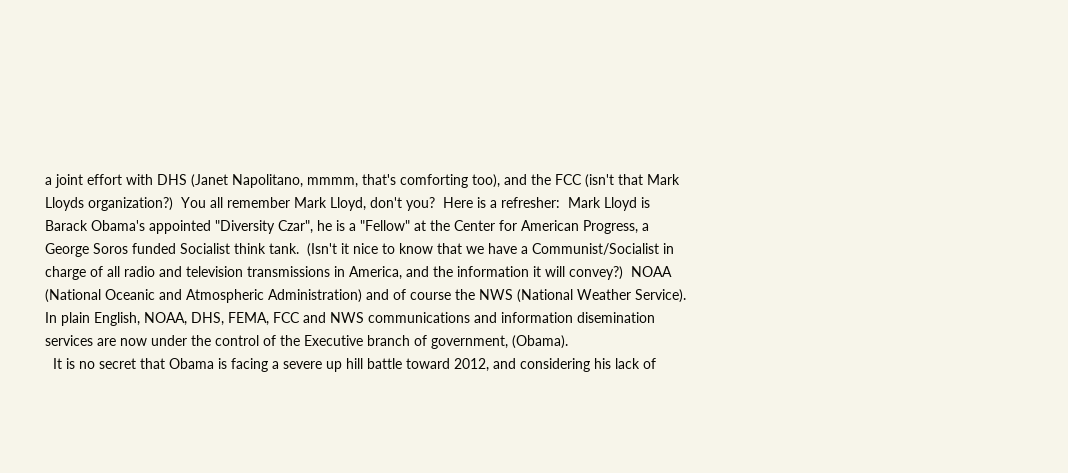a joint effort with DHS (Janet Napolitano, mmmm, that's comforting too), and the FCC (isn't that Mark Lloyds organization?)  You all remember Mark Lloyd, don't you?  Here is a refresher:  Mark Lloyd is Barack Obama's appointed "Diversity Czar", he is a "Fellow" at the Center for American Progress, a George Soros funded Socialist think tank.  (Isn't it nice to know that we have a Communist/Socialist in charge of all radio and television transmissions in America, and the information it will convey?)  NOAA (National Oceanic and Atmospheric Administration) and of course the NWS (National Weather Service).  In plain English, NOAA, DHS, FEMA, FCC and NWS communications and information disemination services are now under the control of the Executive branch of government, (Obama).
  It is no secret that Obama is facing a severe up hill battle toward 2012, and considering his lack of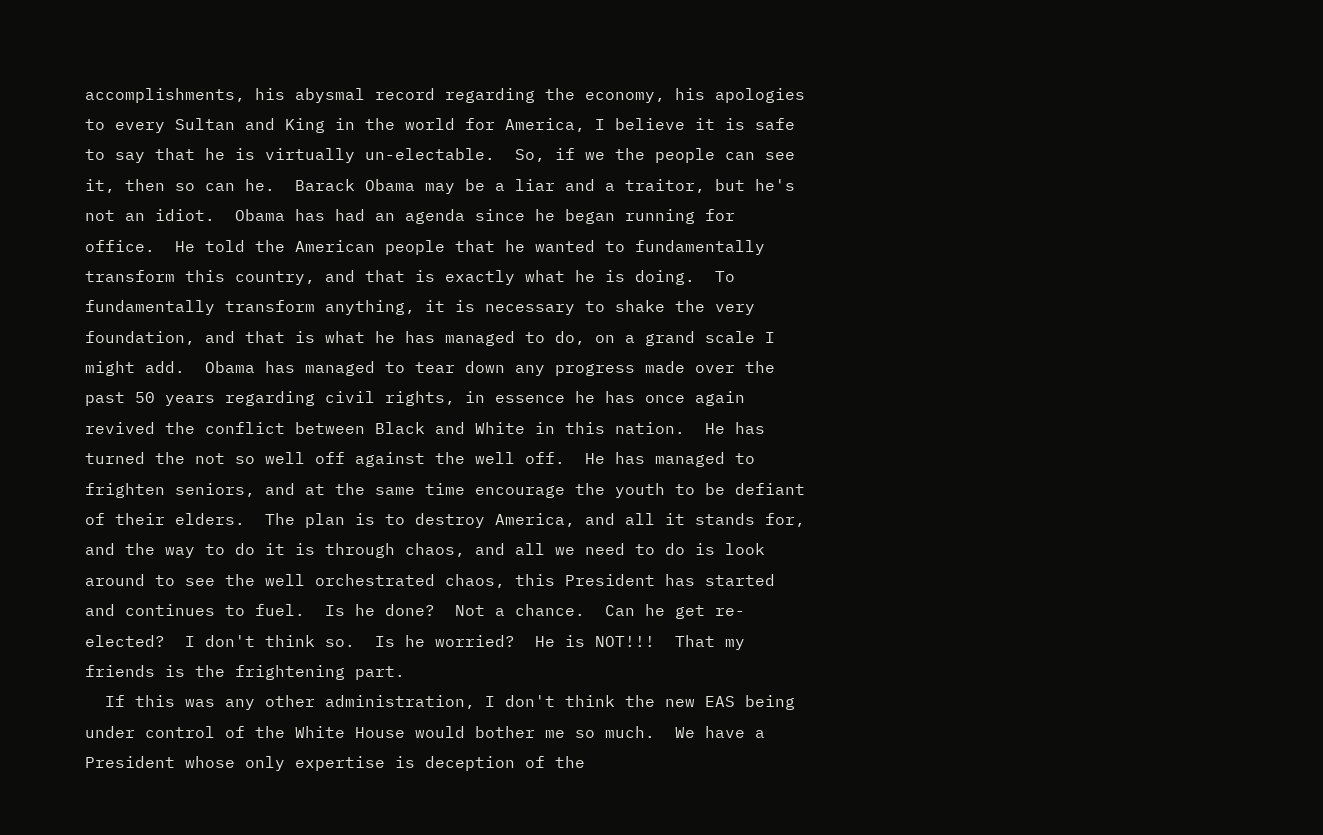accomplishments, his abysmal record regarding the economy, his apologies to every Sultan and King in the world for America, I believe it is safe to say that he is virtually un-electable.  So, if we the people can see it, then so can he.  Barack Obama may be a liar and a traitor, but he's not an idiot.  Obama has had an agenda since he began running for office.  He told the American people that he wanted to fundamentally transform this country, and that is exactly what he is doing.  To fundamentally transform anything, it is necessary to shake the very foundation, and that is what he has managed to do, on a grand scale I might add.  Obama has managed to tear down any progress made over the past 50 years regarding civil rights, in essence he has once again revived the conflict between Black and White in this nation.  He has turned the not so well off against the well off.  He has managed to frighten seniors, and at the same time encourage the youth to be defiant of their elders.  The plan is to destroy America, and all it stands for, and the way to do it is through chaos, and all we need to do is look around to see the well orchestrated chaos, this President has started and continues to fuel.  Is he done?  Not a chance.  Can he get re-elected?  I don't think so.  Is he worried?  He is NOT!!!  That my friends is the frightening part.
  If this was any other administration, I don't think the new EAS being under control of the White House would bother me so much.  We have a President whose only expertise is deception of the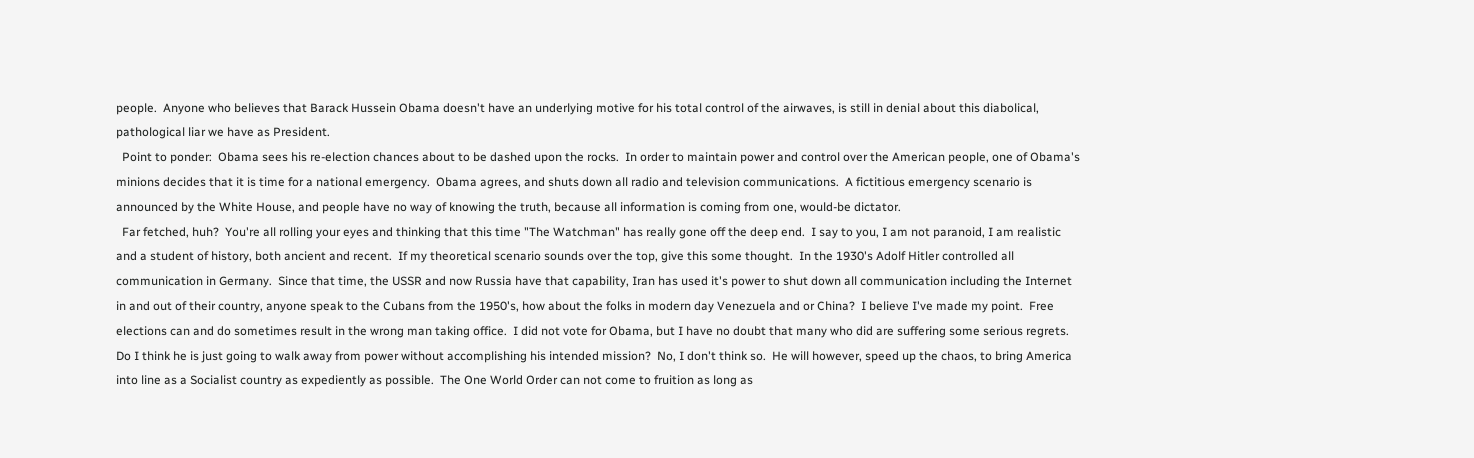people.  Anyone who believes that Barack Hussein Obama doesn't have an underlying motive for his total control of the airwaves, is still in denial about this diabolical, pathological liar we have as President.
  Point to ponder:  Obama sees his re-election chances about to be dashed upon the rocks.  In order to maintain power and control over the American people, one of Obama's minions decides that it is time for a national emergency.  Obama agrees, and shuts down all radio and television communications.  A fictitious emergency scenario is announced by the White House, and people have no way of knowing the truth, because all information is coming from one, would-be dictator.
  Far fetched, huh?  You're all rolling your eyes and thinking that this time "The Watchman" has really gone off the deep end.  I say to you, I am not paranoid, I am realistic and a student of history, both ancient and recent.  If my theoretical scenario sounds over the top, give this some thought.  In the 1930's Adolf Hitler controlled all communication in Germany.  Since that time, the USSR and now Russia have that capability, Iran has used it's power to shut down all communication including the Internet in and out of their country, anyone speak to the Cubans from the 1950's, how about the folks in modern day Venezuela and or China?  I believe I've made my point.  Free elections can and do sometimes result in the wrong man taking office.  I did not vote for Obama, but I have no doubt that many who did are suffering some serious regrets.  Do I think he is just going to walk away from power without accomplishing his intended mission?  No, I don't think so.  He will however, speed up the chaos, to bring America into line as a Socialist country as expediently as possible.  The One World Order can not come to fruition as long as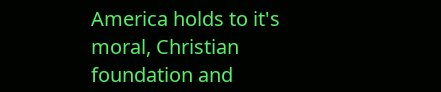America holds to it's moral, Christian foundation and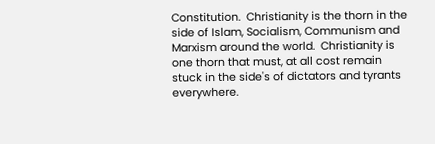Constitution.  Christianity is the thorn in the side of Islam, Socialism, Communism and Marxism around the world.  Christianity is one thorn that must, at all cost remain stuck in the side's of dictators and tyrants everywhere.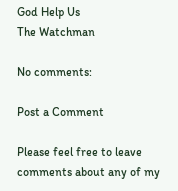God Help Us
The Watchman

No comments:

Post a Comment

Please feel free to leave comments about any of my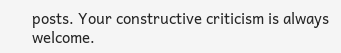posts. Your constructive criticism is always welcome.